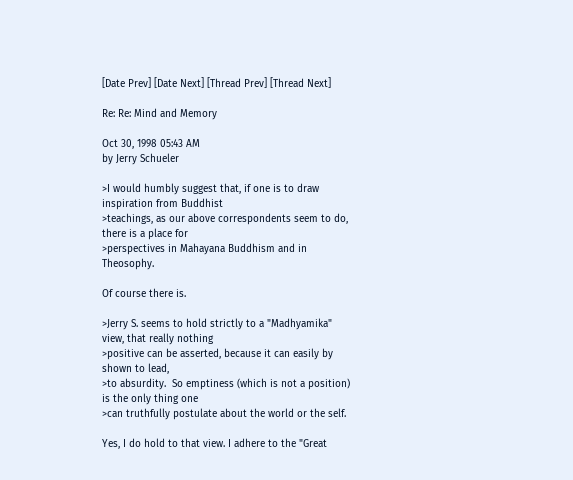[Date Prev] [Date Next] [Thread Prev] [Thread Next]

Re: Re: Mind and Memory

Oct 30, 1998 05:43 AM
by Jerry Schueler

>I would humbly suggest that, if one is to draw inspiration from Buddhist
>teachings, as our above correspondents seem to do, there is a place for
>perspectives in Mahayana Buddhism and in Theosophy.

Of course there is.

>Jerry S. seems to hold strictly to a "Madhyamika" view, that really nothing
>positive can be asserted, because it can easily by shown to lead,
>to absurdity.  So emptiness (which is not a position) is the only thing one
>can truthfully postulate about the world or the self.

Yes, I do hold to that view. I adhere to the "Great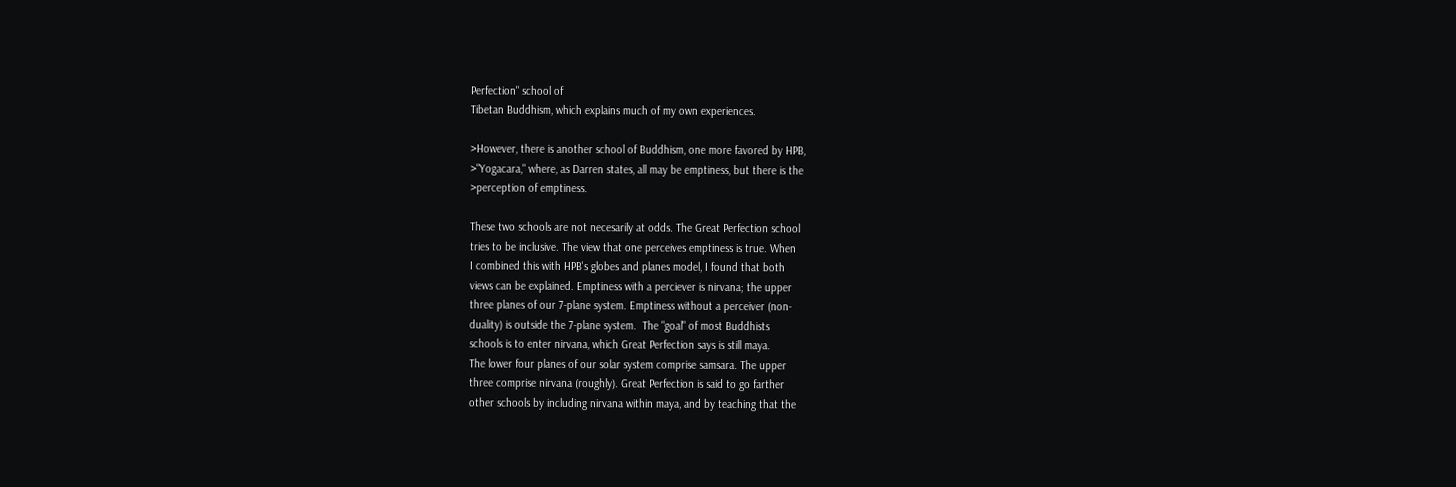Perfection" school of
Tibetan Buddhism, which explains much of my own experiences.

>However, there is another school of Buddhism, one more favored by HPB,
>"Yogacara," where, as Darren states, all may be emptiness, but there is the
>perception of emptiness.

These two schools are not necesarily at odds. The Great Perfection school
tries to be inclusive. The view that one perceives emptiness is true. When
I combined this with HPB's globes and planes model, I found that both
views can be explained. Emptiness with a perciever is nirvana; the upper
three planes of our 7-plane system. Emptiness without a perceiver (non-
duality) is outside the 7-plane system.  The "goal" of most Buddhists
schools is to enter nirvana, which Great Perfection says is still maya.
The lower four planes of our solar system comprise samsara. The upper
three comprise nirvana (roughly). Great Perfection is said to go farther
other schools by including nirvana within maya, and by teaching that the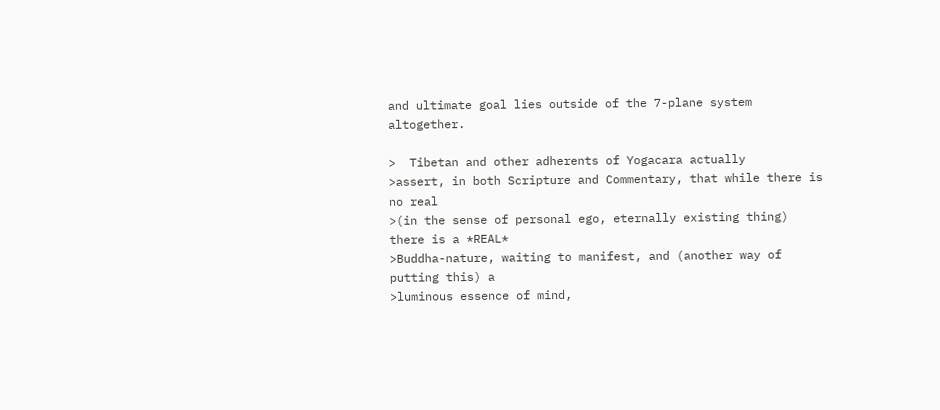and ultimate goal lies outside of the 7-plane system altogether.

>  Tibetan and other adherents of Yogacara actually
>assert, in both Scripture and Commentary, that while there is no real
>(in the sense of personal ego, eternally existing thing) there is a *REAL*
>Buddha-nature, waiting to manifest, and (another way of putting this) a
>luminous essence of mind,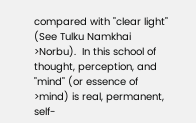compared with "clear light" (See Tulku Namkhai
>Norbu).  In this school of thought, perception, and "mind" (or essence of
>mind) is real, permanent, self-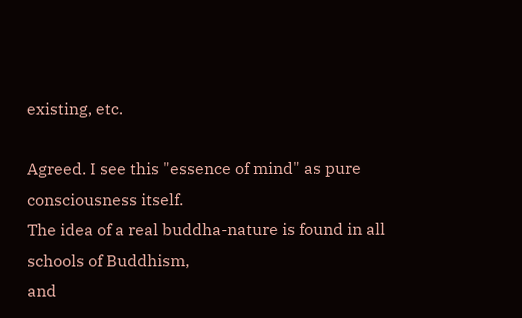existing, etc.

Agreed. I see this "essence of mind" as pure consciousness itself.
The idea of a real buddha-nature is found in all schools of Buddhism,
and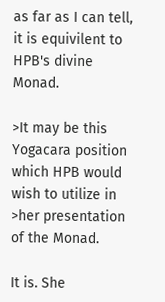as far as I can tell, it is equivilent to HPB's divine Monad.

>It may be this Yogacara position which HPB would wish to utilize in
>her presentation of the Monad.

It is. She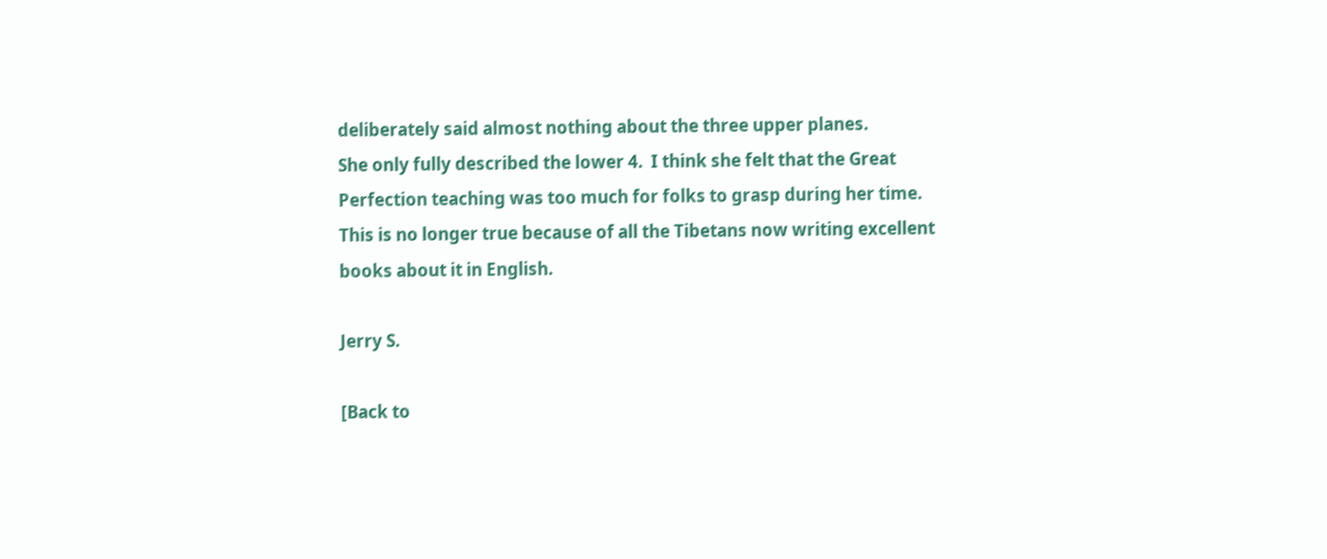deliberately said almost nothing about the three upper planes.
She only fully described the lower 4.  I think she felt that the Great
Perfection teaching was too much for folks to grasp during her time.
This is no longer true because of all the Tibetans now writing excellent
books about it in English.

Jerry S.

[Back to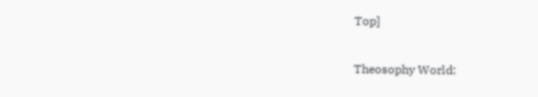Top]

Theosophy World: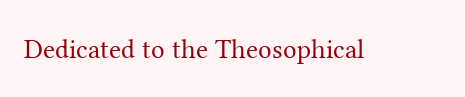Dedicated to the Theosophical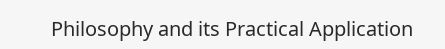Philosophy and its Practical Application